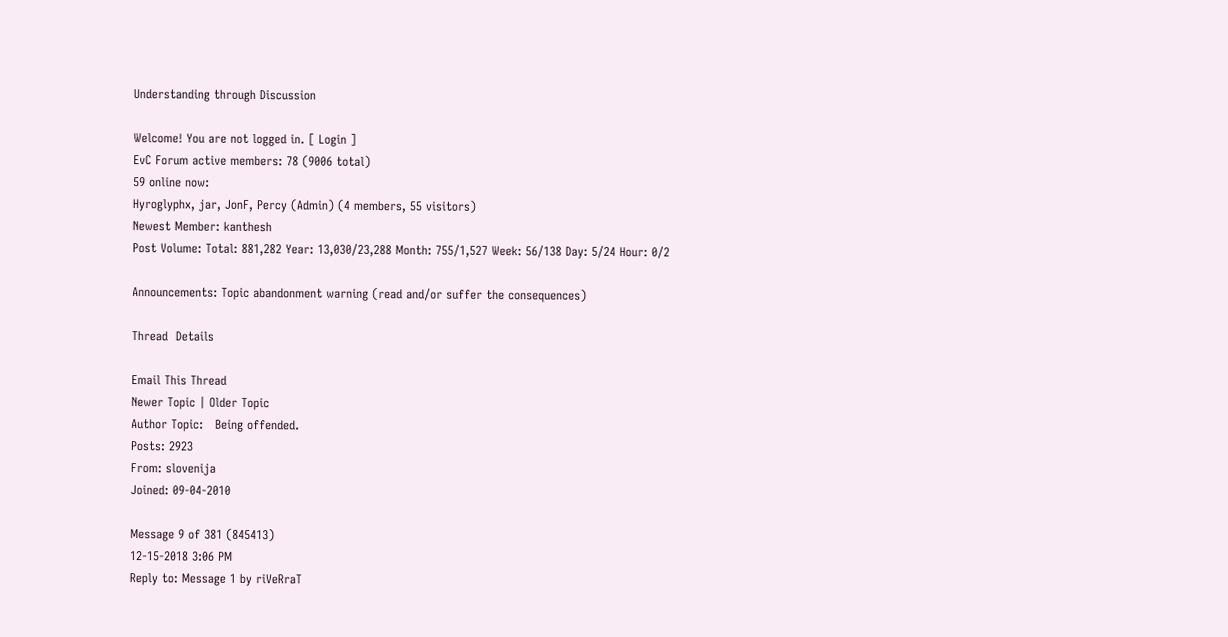Understanding through Discussion

Welcome! You are not logged in. [ Login ]
EvC Forum active members: 78 (9006 total)
59 online now:
Hyroglyphx, jar, JonF, Percy (Admin) (4 members, 55 visitors)
Newest Member: kanthesh
Post Volume: Total: 881,282 Year: 13,030/23,288 Month: 755/1,527 Week: 56/138 Day: 5/24 Hour: 0/2

Announcements: Topic abandonment warning (read and/or suffer the consequences)

Thread  Details

Email This Thread
Newer Topic | Older Topic
Author Topic:   Being offended.
Posts: 2923
From: slovenija
Joined: 09-04-2010

Message 9 of 381 (845413)
12-15-2018 3:06 PM
Reply to: Message 1 by riVeRraT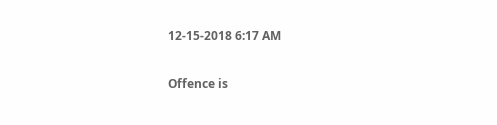12-15-2018 6:17 AM

Offence is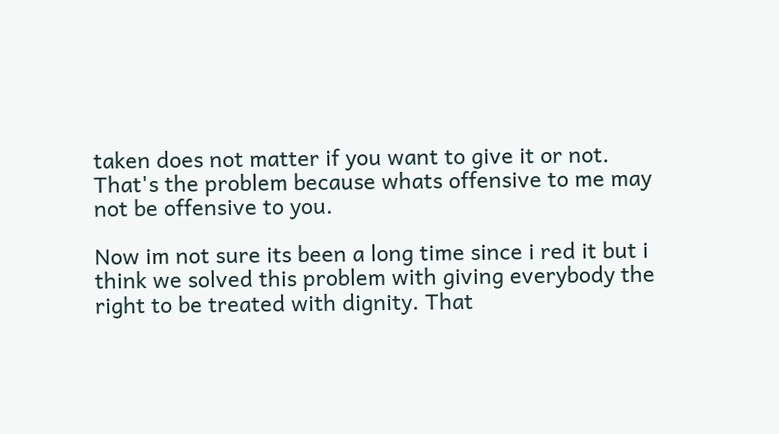taken does not matter if you want to give it or not. That's the problem because whats offensive to me may not be offensive to you.

Now im not sure its been a long time since i red it but i think we solved this problem with giving everybody the right to be treated with dignity. That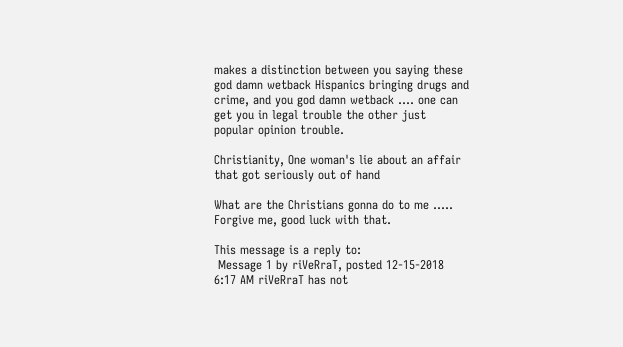makes a distinction between you saying these god damn wetback Hispanics bringing drugs and crime, and you god damn wetback .... one can get you in legal trouble the other just popular opinion trouble.

Christianity, One woman's lie about an affair that got seriously out of hand

What are the Christians gonna do to me ..... Forgive me, good luck with that.

This message is a reply to:
 Message 1 by riVeRraT, posted 12-15-2018 6:17 AM riVeRraT has not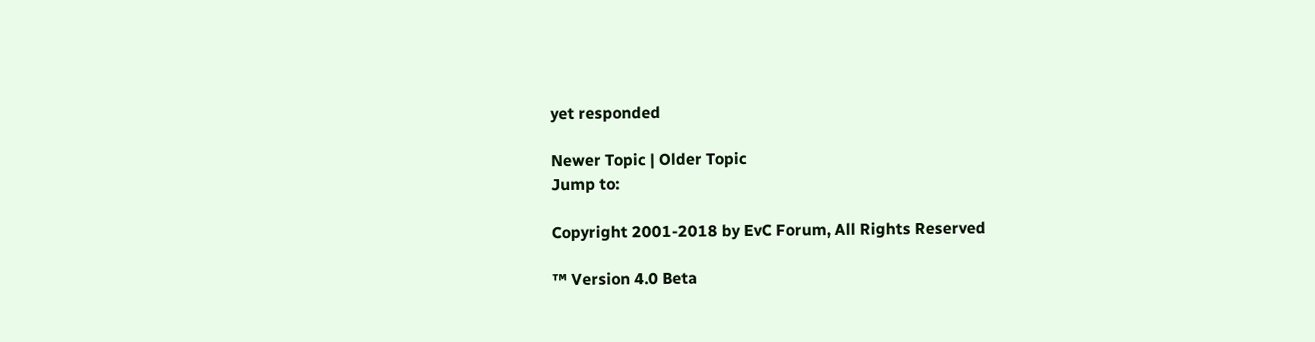yet responded

Newer Topic | Older Topic
Jump to:

Copyright 2001-2018 by EvC Forum, All Rights Reserved

™ Version 4.0 Beta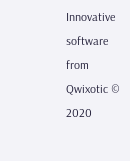Innovative software from Qwixotic © 2020